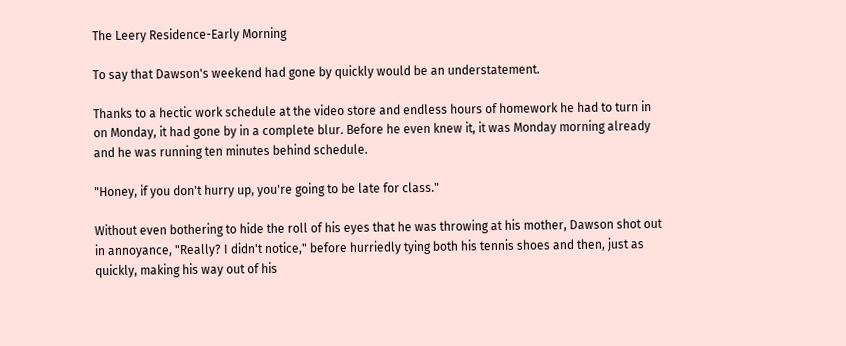The Leery Residence-Early Morning

To say that Dawson's weekend had gone by quickly would be an understatement.

Thanks to a hectic work schedule at the video store and endless hours of homework he had to turn in on Monday, it had gone by in a complete blur. Before he even knew it, it was Monday morning already and he was running ten minutes behind schedule.

"Honey, if you don't hurry up, you're going to be late for class."

Without even bothering to hide the roll of his eyes that he was throwing at his mother, Dawson shot out in annoyance, "Really? I didn't notice," before hurriedly tying both his tennis shoes and then, just as quickly, making his way out of his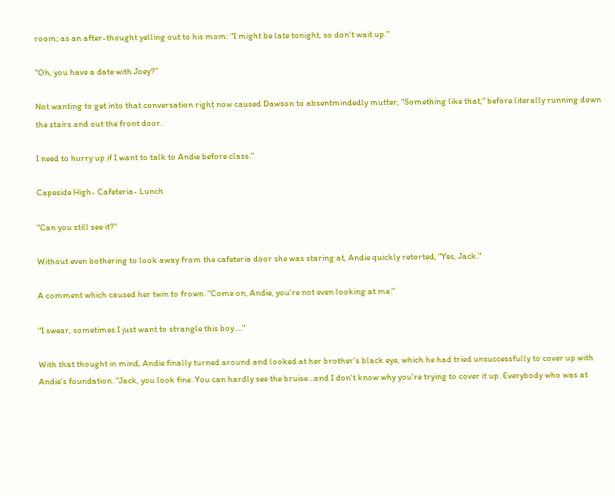room; as an after-thought yelling out to his mom: "I might be late tonight, so don't wait up."

"Oh, you have a date with Joey?"

Not wanting to get into that conversation right now caused Dawson to absentmindedly mutter, "Something like that," before literally running down the stairs and out the front door.

I need to hurry up if I want to talk to Andie before class."

Capeside High- Cafeteria- Lunch

"Can you still see it?"

Without even bothering to look away from the cafeteria door she was staring at, Andie quickly retorted, "Yes, Jack."

A comment which caused her twin to frown. "Come on, Andie, you're not even looking at me."

"I swear, sometimes I just want to strangle this boy…."

With that thought in mind, Andie finally turned around and looked at her brother's black eye, which he had tried unsuccessfully to cover up with Andie's foundation. "Jack, you look fine. You can hardly see the bruise…and I don't know why you're trying to cover it up. Everybody who was at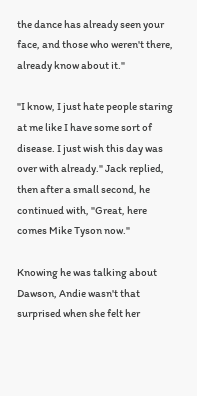the dance has already seen your face, and those who weren't there, already know about it."

"I know, I just hate people staring at me like I have some sort of disease. I just wish this day was over with already." Jack replied, then after a small second, he continued with, "Great, here comes Mike Tyson now."

Knowing he was talking about Dawson, Andie wasn't that surprised when she felt her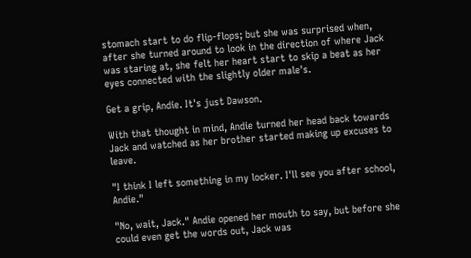stomach start to do flip-flops; but she was surprised when, after she turned around to look in the direction of where Jack was staring at, she felt her heart start to skip a beat as her eyes connected with the slightly older male's.

Get a grip, Andie. It's just Dawson.

With that thought in mind, Andie turned her head back towards Jack and watched as her brother started making up excuses to leave.

"I think I left something in my locker. I'll see you after school, Andie."

"No, wait, Jack." Andie opened her mouth to say, but before she could even get the words out, Jack was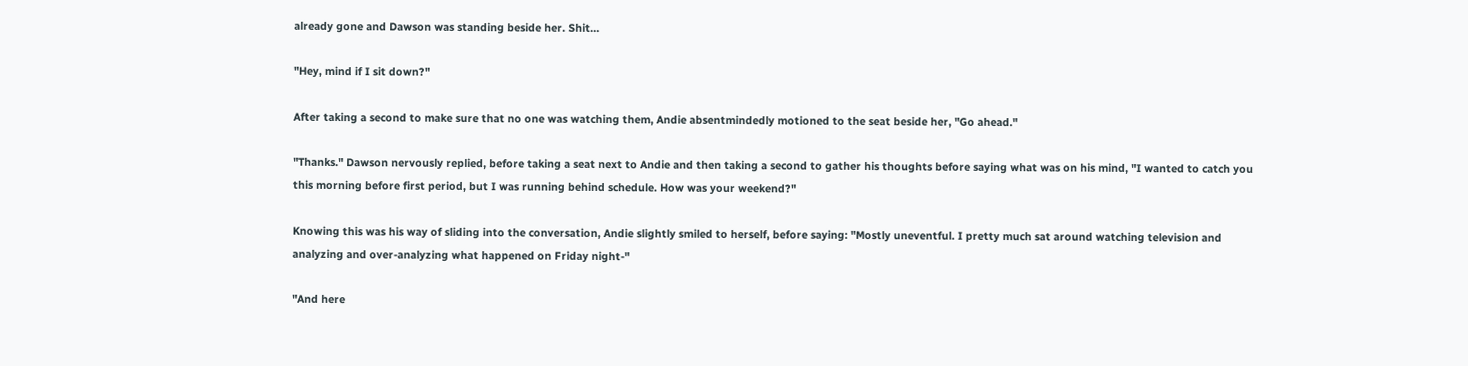already gone and Dawson was standing beside her. Shit…

"Hey, mind if I sit down?"

After taking a second to make sure that no one was watching them, Andie absentmindedly motioned to the seat beside her, "Go ahead."

"Thanks." Dawson nervously replied, before taking a seat next to Andie and then taking a second to gather his thoughts before saying what was on his mind, "I wanted to catch you this morning before first period, but I was running behind schedule. How was your weekend?"

Knowing this was his way of sliding into the conversation, Andie slightly smiled to herself, before saying: "Mostly uneventful. I pretty much sat around watching television and analyzing and over-analyzing what happened on Friday night-"

"And here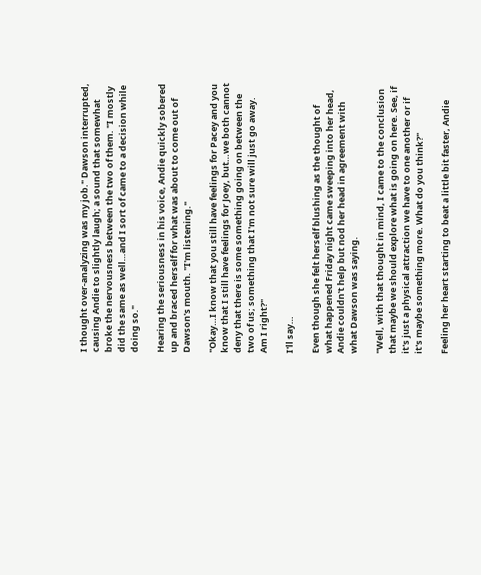I thought over-analyzing was my job." Dawson interrupted, causing Andie to slightly laugh; a sound that somewhat broke the nervousness between the two of them. "I mostly did the same as well…and I sort of came to a decision while doing so."

Hearing the seriousness in his voice, Andie quickly sobered up and braced herself for what was about to come out of Dawson's mouth. "I'm listening."

"Okay…I know that you still have feelings for Pacey and you know that I still have feelings for Joey, but…we both cannot deny that there is some something going on between the two of us; something that I'm not sure will just go away. Am I right?"

I'll say…

Even though she felt herself blushing as the thought of what happened Friday night came sweeping into her head, Andie couldn't help but nod her head in agreement with what Dawson was saying.

"Well, with that thought in mind, I came to the conclusion that maybe we should explore what is going on here. See, if it's just a physical attraction we have to one another or if it's maybe something more. What do you think?"

Feeling her heart starting to beat a little bit faster, Andie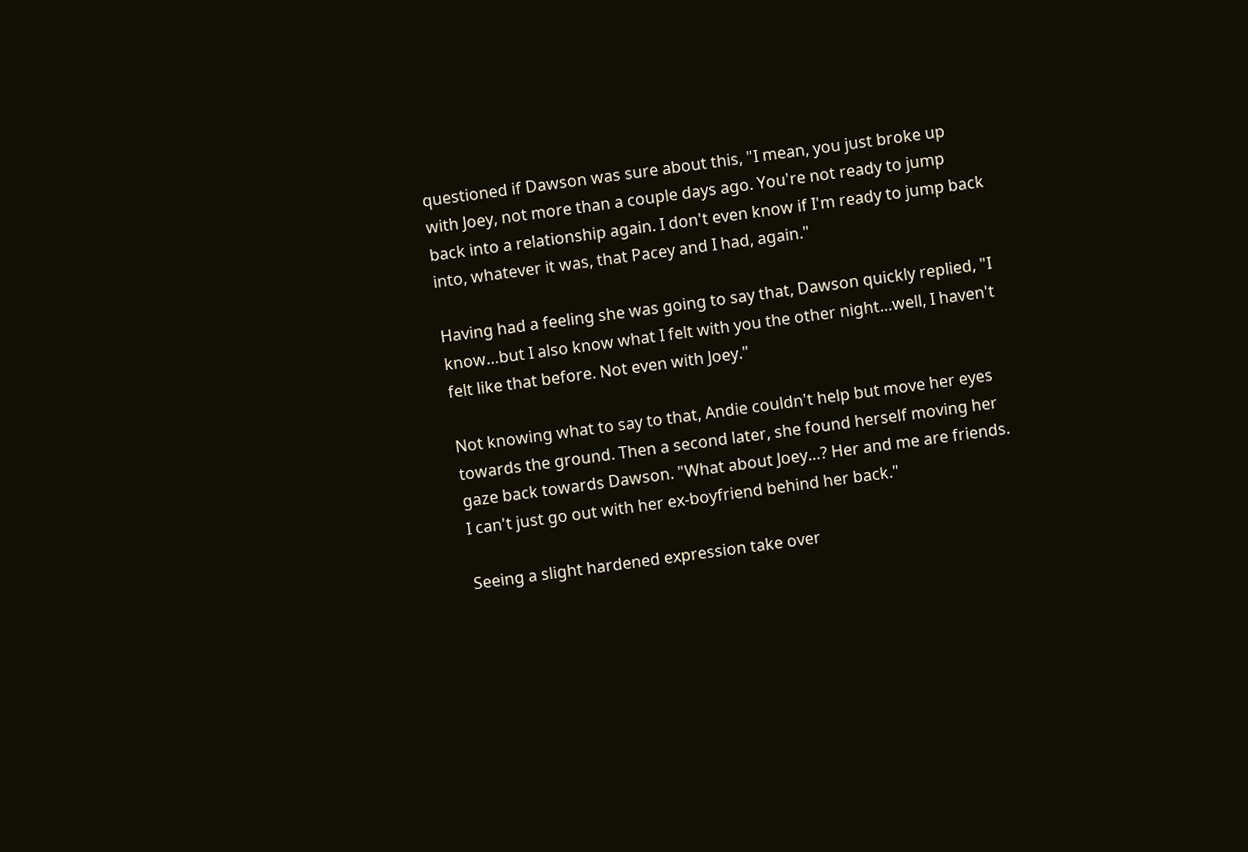questioned if Dawson was sure about this, "I mean, you just broke up with Joey, not more than a couple days ago. You're not ready to jump back into a relationship again. I don't even know if I'm ready to jump back into, whatever it was, that Pacey and I had, again."

Having had a feeling she was going to say that, Dawson quickly replied, "I know…but I also know what I felt with you the other night…well, I haven't felt like that before. Not even with Joey."

Not knowing what to say to that, Andie couldn't help but move her eyes towards the ground. Then a second later, she found herself moving her gaze back towards Dawson. "What about Joey…? Her and me are friends. I can't just go out with her ex-boyfriend behind her back."

Seeing a slight hardened expression take over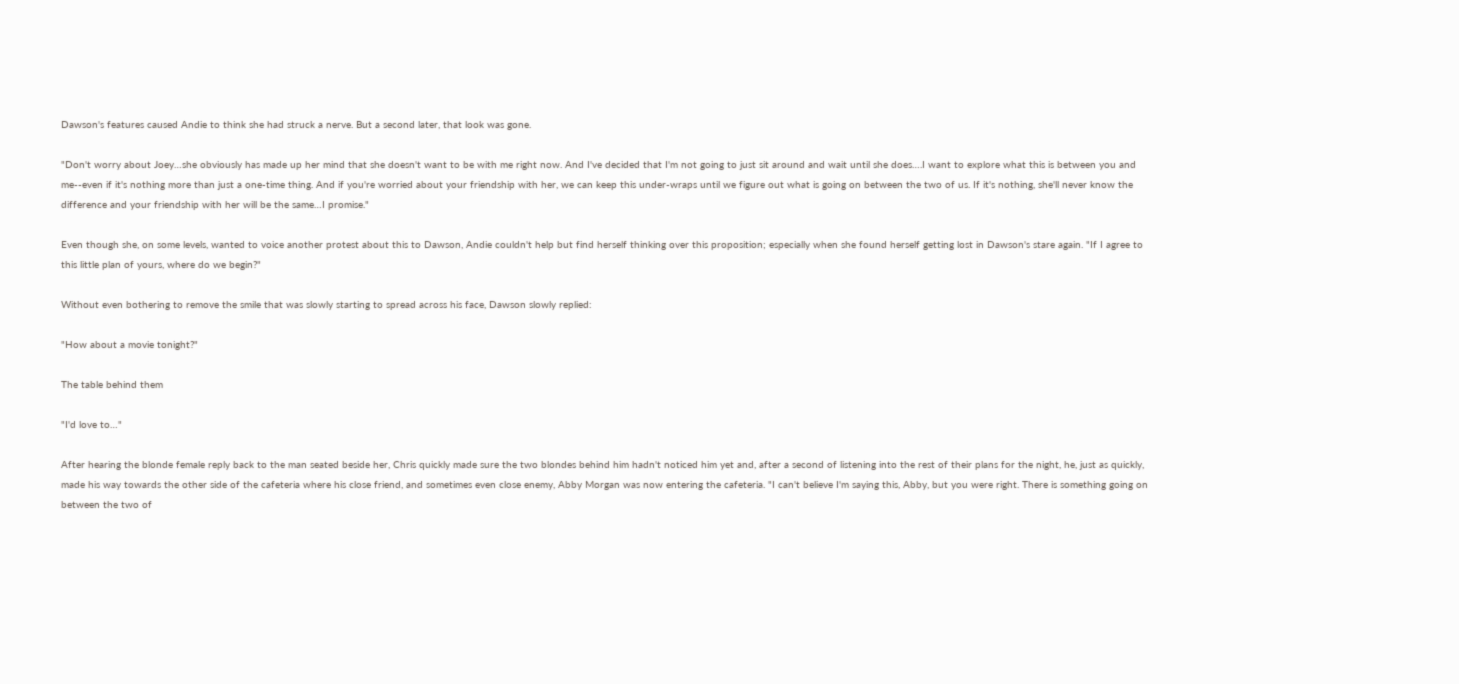Dawson's features caused Andie to think she had struck a nerve. But a second later, that look was gone.

"Don't worry about Joey…she obviously has made up her mind that she doesn't want to be with me right now. And I've decided that I'm not going to just sit around and wait until she does….I want to explore what this is between you and me--even if it's nothing more than just a one-time thing. And if you're worried about your friendship with her, we can keep this under-wraps until we figure out what is going on between the two of us. If it's nothing, she'll never know the difference and your friendship with her will be the same…I promise."

Even though she, on some levels, wanted to voice another protest about this to Dawson, Andie couldn't help but find herself thinking over this proposition; especially when she found herself getting lost in Dawson's stare again. "If I agree to this little plan of yours, where do we begin?"

Without even bothering to remove the smile that was slowly starting to spread across his face, Dawson slowly replied:

"How about a movie tonight?"

The table behind them

"I'd love to…"

After hearing the blonde female reply back to the man seated beside her, Chris quickly made sure the two blondes behind him hadn't noticed him yet and, after a second of listening into the rest of their plans for the night, he, just as quickly, made his way towards the other side of the cafeteria where his close friend, and sometimes even close enemy, Abby Morgan was now entering the cafeteria. "I can't believe I'm saying this, Abby, but you were right. There is something going on between the two of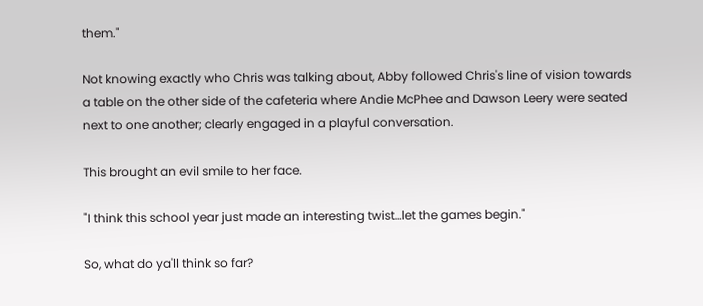them."

Not knowing exactly who Chris was talking about, Abby followed Chris's line of vision towards a table on the other side of the cafeteria where Andie McPhee and Dawson Leery were seated next to one another; clearly engaged in a playful conversation.

This brought an evil smile to her face.

"I think this school year just made an interesting twist…let the games begin."

So, what do ya'll think so far?